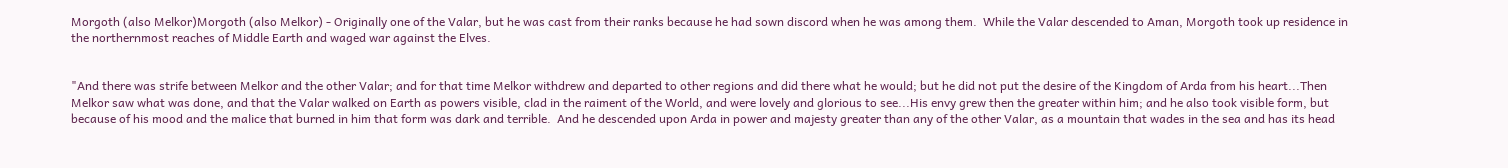Morgoth (also Melkor)Morgoth (also Melkor) - Originally one of the Valar, but he was cast from their ranks because he had sown discord when he was among them.  While the Valar descended to Aman, Morgoth took up residence in the northernmost reaches of Middle Earth and waged war against the Elves.


"And there was strife between Melkor and the other Valar; and for that time Melkor withdrew and departed to other regions and did there what he would; but he did not put the desire of the Kingdom of Arda from his heart...Then Melkor saw what was done, and that the Valar walked on Earth as powers visible, clad in the raiment of the World, and were lovely and glorious to see...His envy grew then the greater within him; and he also took visible form, but because of his mood and the malice that burned in him that form was dark and terrible.  And he descended upon Arda in power and majesty greater than any of the other Valar, as a mountain that wades in the sea and has its head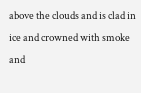above the clouds and is clad in ice and crowned with smoke and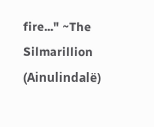fire..." ~The Silmarillion (Ainulindalë)